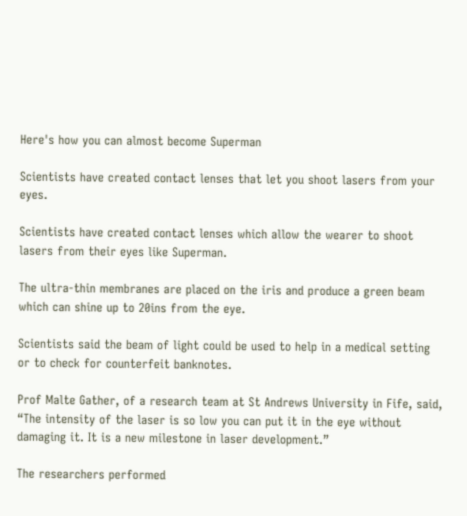Here's how you can almost become Superman

Scientists have created contact lenses that let you shoot lasers from your eyes.

Scientists have created contact lenses which allow the wearer to shoot lasers from their eyes like Superman.

The ultra-thin membranes are placed on the iris and produce a green beam which can shine up to 20ins from the eye.

Scientists said the beam of light could be used to help in a medical setting or to check for counterfeit banknotes.

Prof Malte Gather, of a research team at St Andrews University in Fife, said, “The intensity of the laser is so low you can put it in the eye without damaging it. It is a new milestone in laser development.”

The researchers performed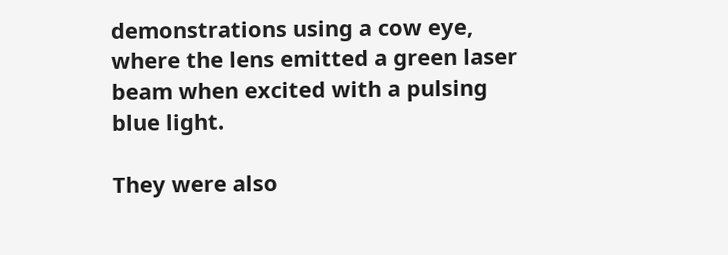demonstrations using a cow eye, where the lens emitted a green laser beam when excited with a pulsing blue light.

They were also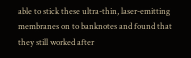able to stick these ultra-thin, laser-emitting membranes on to banknotes and found that they still worked after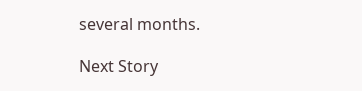several months.

Next Story